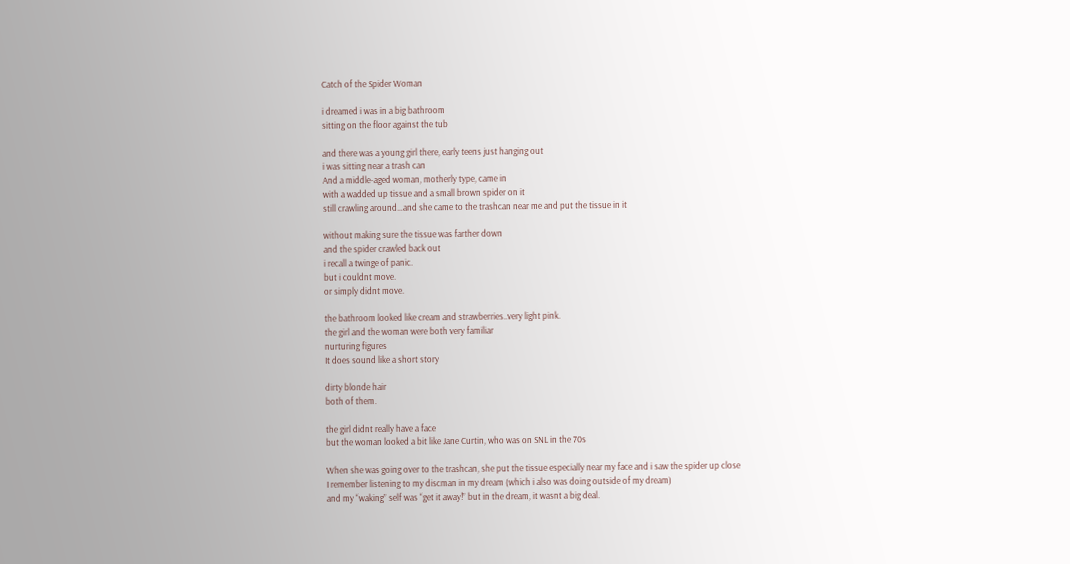Catch of the Spider Woman

i dreamed i was in a big bathroom
sitting on the floor against the tub

and there was a young girl there, early teens just hanging out
i was sitting near a trash can
And a middle-aged woman, motherly type, came in
with a wadded up tissue and a small brown spider on it
still crawling around…and she came to the trashcan near me and put the tissue in it

without making sure the tissue was farther down
and the spider crawled back out
i recall a twinge of panic.
but i couldnt move.
or simply didnt move.

the bathroom looked like cream and strawberries..very light pink.
the girl and the woman were both very familiar
nurturing figures
It does sound like a short story

dirty blonde hair
both of them.

the girl didnt really have a face
but the woman looked a bit like Jane Curtin, who was on SNL in the 70s

When she was going over to the trashcan, she put the tissue especially near my face and i saw the spider up close
I remember listening to my discman in my dream (which i also was doing outside of my dream)
and my “waking” self was “get it away!” but in the dream, it wasnt a big deal.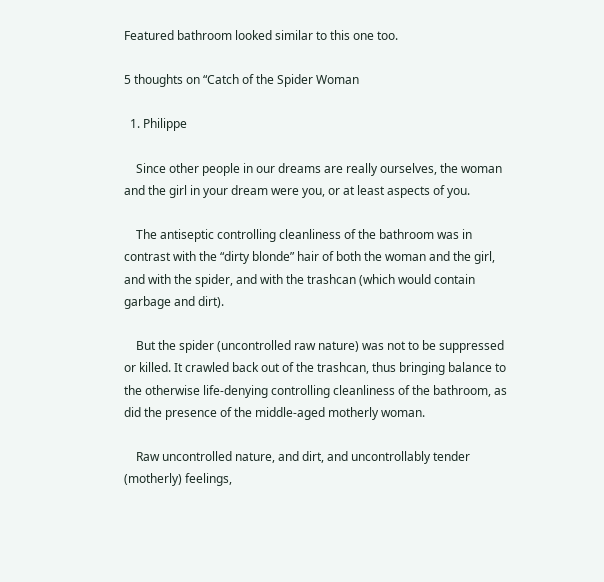Featured bathroom looked similar to this one too.

5 thoughts on “Catch of the Spider Woman

  1. Philippe

    Since other people in our dreams are really ourselves, the woman and the girl in your dream were you, or at least aspects of you.

    The antiseptic controlling cleanliness of the bathroom was in contrast with the “dirty blonde” hair of both the woman and the girl, and with the spider, and with the trashcan (which would contain garbage and dirt).

    But the spider (uncontrolled raw nature) was not to be suppressed or killed. It crawled back out of the trashcan, thus bringing balance to the otherwise life-denying controlling cleanliness of the bathroom, as did the presence of the middle-aged motherly woman.

    Raw uncontrolled nature, and dirt, and uncontrollably tender (motherly) feelings,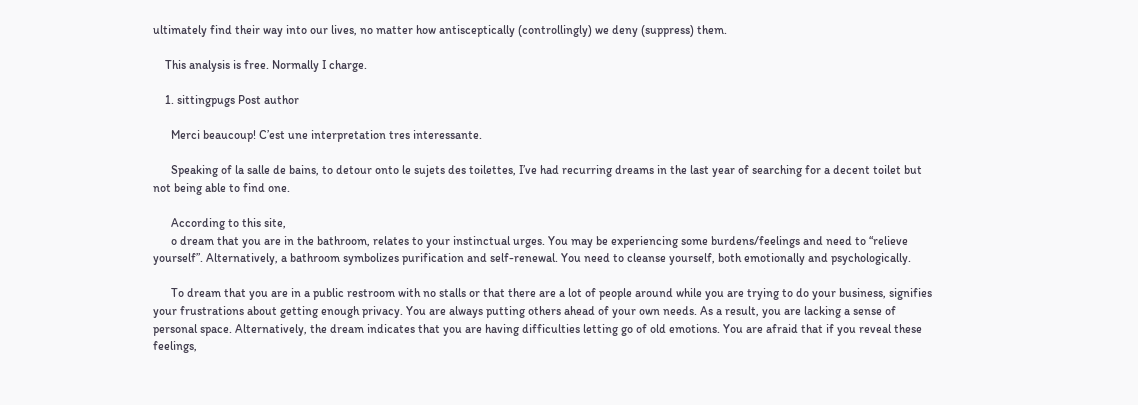ultimately find their way into our lives, no matter how antisceptically (controllingly) we deny (suppress) them.

    This analysis is free. Normally I charge.

    1. sittingpugs Post author

      Merci beaucoup! C’est une interpretation tres interessante.

      Speaking of la salle de bains, to detour onto le sujets des toilettes, I’ve had recurring dreams in the last year of searching for a decent toilet but not being able to find one.

      According to this site,
      o dream that you are in the bathroom, relates to your instinctual urges. You may be experiencing some burdens/feelings and need to “relieve yourself”. Alternatively, a bathroom symbolizes purification and self-renewal. You need to cleanse yourself, both emotionally and psychologically.

      To dream that you are in a public restroom with no stalls or that there are a lot of people around while you are trying to do your business, signifies your frustrations about getting enough privacy. You are always putting others ahead of your own needs. As a result, you are lacking a sense of personal space. Alternatively, the dream indicates that you are having difficulties letting go of old emotions. You are afraid that if you reveal these feelings,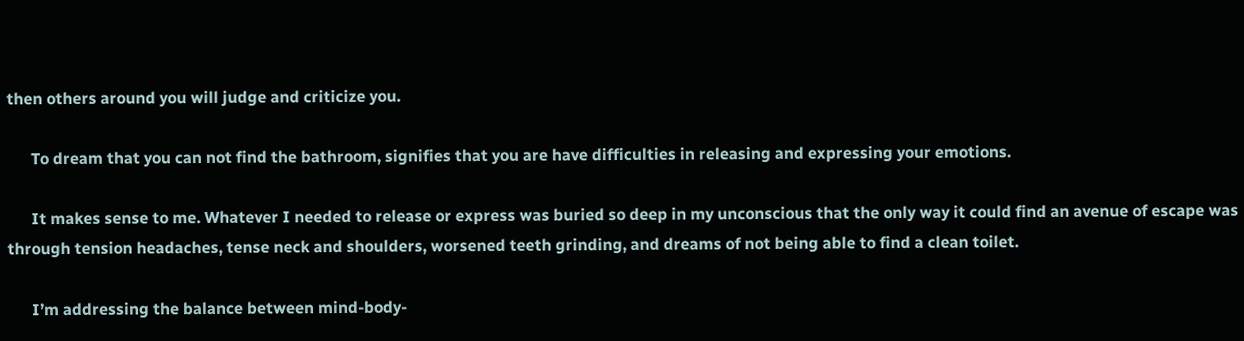then others around you will judge and criticize you.

      To dream that you can not find the bathroom, signifies that you are have difficulties in releasing and expressing your emotions.

      It makes sense to me. Whatever I needed to release or express was buried so deep in my unconscious that the only way it could find an avenue of escape was through tension headaches, tense neck and shoulders, worsened teeth grinding, and dreams of not being able to find a clean toilet.

      I’m addressing the balance between mind-body-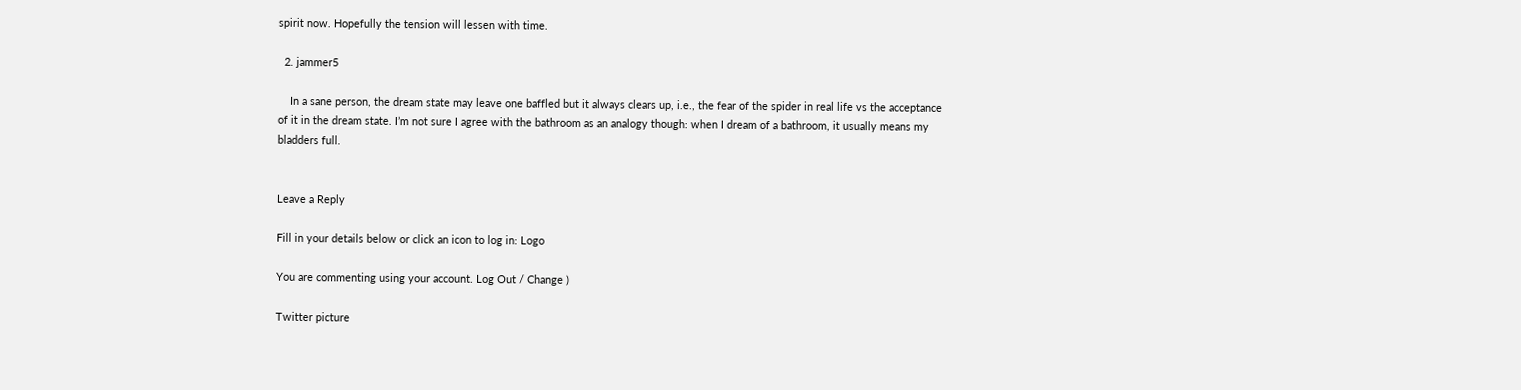spirit now. Hopefully the tension will lessen with time.

  2. jammer5

    In a sane person, the dream state may leave one baffled but it always clears up, i.e., the fear of the spider in real life vs the acceptance of it in the dream state. I’m not sure I agree with the bathroom as an analogy though: when I dream of a bathroom, it usually means my bladders full.


Leave a Reply

Fill in your details below or click an icon to log in: Logo

You are commenting using your account. Log Out / Change )

Twitter picture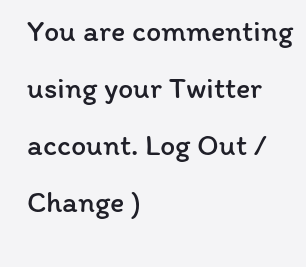You are commenting using your Twitter account. Log Out / Change )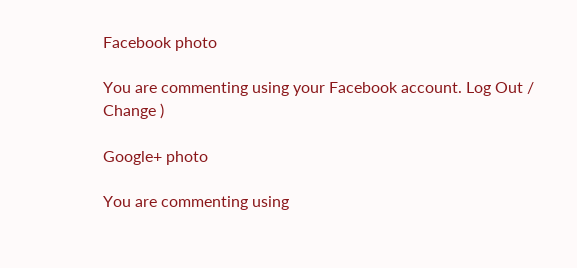Facebook photo

You are commenting using your Facebook account. Log Out / Change )

Google+ photo

You are commenting using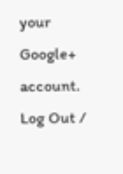your Google+ account. Log Out /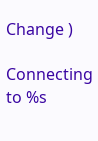Change )

Connecting to %s